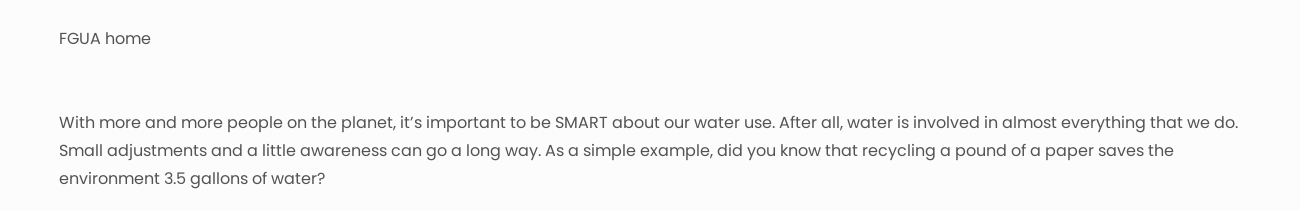FGUA home


With more and more people on the planet, it’s important to be SMART about our water use. After all, water is involved in almost everything that we do. Small adjustments and a little awareness can go a long way. As a simple example, did you know that recycling a pound of a paper saves the environment 3.5 gallons of water?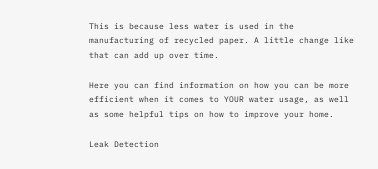This is because less water is used in the manufacturing of recycled paper. A little change like that can add up over time.

Here you can find information on how you can be more efficient when it comes to YOUR water usage, as well as some helpful tips on how to improve your home.

Leak Detection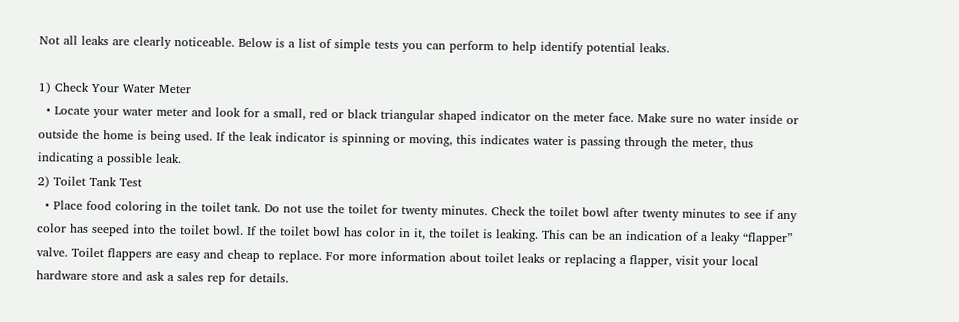Not all leaks are clearly noticeable. Below is a list of simple tests you can perform to help identify potential leaks.

1) Check Your Water Meter
  • Locate your water meter and look for a small, red or black triangular shaped indicator on the meter face. Make sure no water inside or outside the home is being used. If the leak indicator is spinning or moving, this indicates water is passing through the meter, thus indicating a possible leak.
2) Toilet Tank Test
  • Place food coloring in the toilet tank. Do not use the toilet for twenty minutes. Check the toilet bowl after twenty minutes to see if any color has seeped into the toilet bowl. If the toilet bowl has color in it, the toilet is leaking. This can be an indication of a leaky “flapper” valve. Toilet flappers are easy and cheap to replace. For more information about toilet leaks or replacing a flapper, visit your local hardware store and ask a sales rep for details.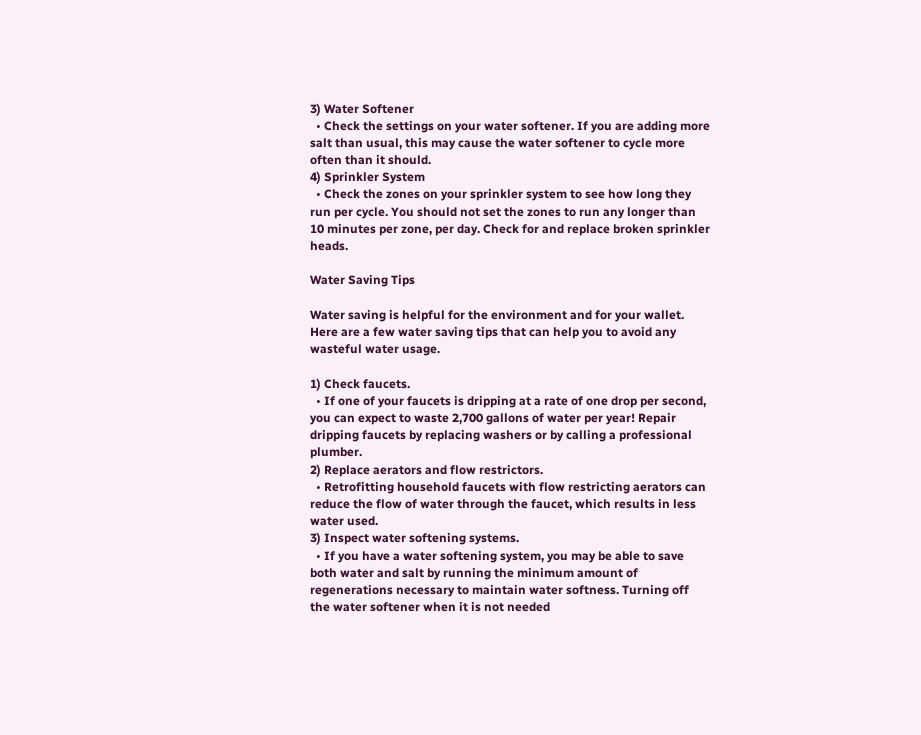3) Water Softener
  • Check the settings on your water softener. If you are adding more salt than usual, this may cause the water softener to cycle more often than it should.
4) Sprinkler System
  • Check the zones on your sprinkler system to see how long they run per cycle. You should not set the zones to run any longer than 10 minutes per zone, per day. Check for and replace broken sprinkler heads.

Water Saving Tips

Water saving is helpful for the environment and for your wallet. Here are a few water saving tips that can help you to avoid any wasteful water usage.

1) Check faucets.
  • If one of your faucets is dripping at a rate of one drop per second, you can expect to waste 2,700 gallons of water per year! Repair dripping faucets by replacing washers or by calling a professional plumber.
2) Replace aerators and flow restrictors.
  • Retrofitting household faucets with flow restricting aerators can reduce the flow of water through the faucet, which results in less water used.
3) Inspect water softening systems.
  • If you have a water softening system, you may be able to save both water and salt by running the minimum amount of regenerations necessary to maintain water softness. Turning off the water softener when it is not needed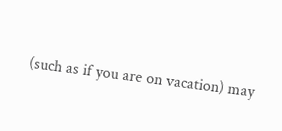(such as if you are on vacation) may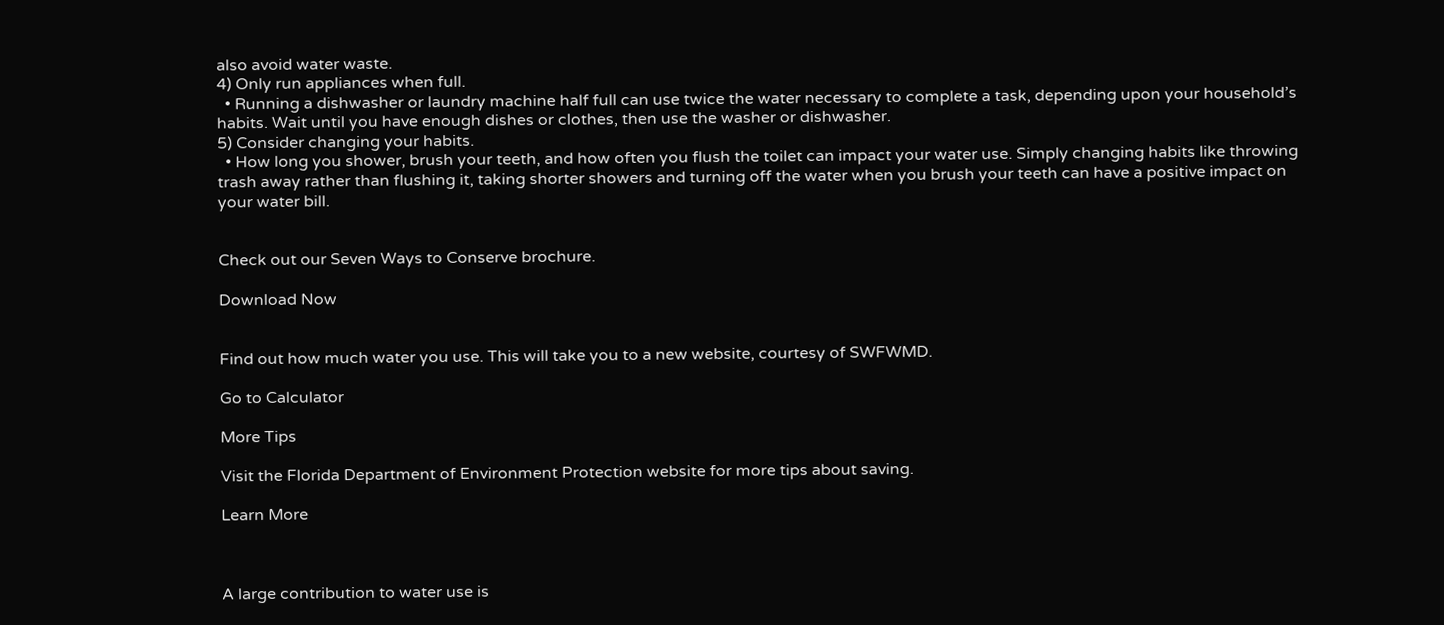also avoid water waste.
4) Only run appliances when full.
  • Running a dishwasher or laundry machine half full can use twice the water necessary to complete a task, depending upon your household’s habits. Wait until you have enough dishes or clothes, then use the washer or dishwasher.
5) Consider changing your habits.
  • How long you shower, brush your teeth, and how often you flush the toilet can impact your water use. Simply changing habits like throwing trash away rather than flushing it, taking shorter showers and turning off the water when you brush your teeth can have a positive impact on your water bill.


Check out our Seven Ways to Conserve brochure.

Download Now


Find out how much water you use. This will take you to a new website, courtesy of SWFWMD.

Go to Calculator

More Tips

Visit the Florida Department of Environment Protection website for more tips about saving.

Learn More



A large contribution to water use is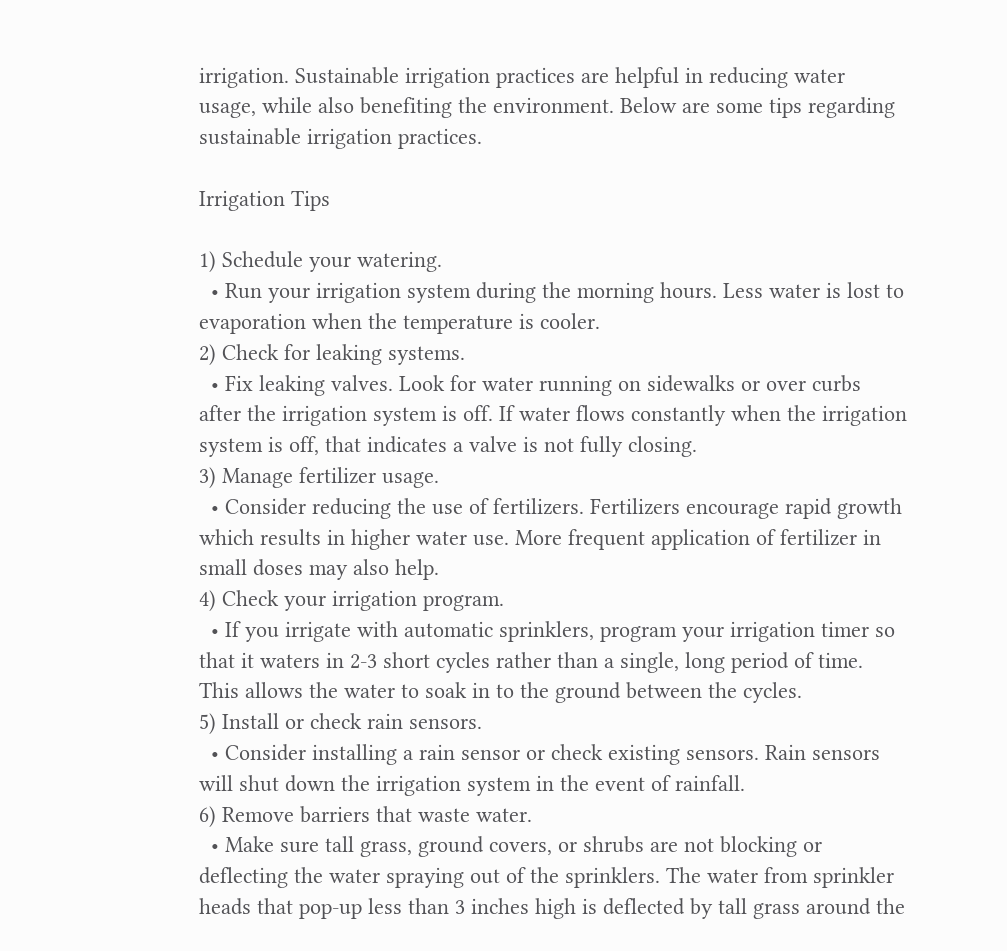irrigation. Sustainable irrigation practices are helpful in reducing water usage, while also benefiting the environment. Below are some tips regarding sustainable irrigation practices.

Irrigation Tips

1) Schedule your watering.
  • Run your irrigation system during the morning hours. Less water is lost to evaporation when the temperature is cooler.
2) Check for leaking systems.
  • Fix leaking valves. Look for water running on sidewalks or over curbs after the irrigation system is off. If water flows constantly when the irrigation system is off, that indicates a valve is not fully closing.
3) Manage fertilizer usage.
  • Consider reducing the use of fertilizers. Fertilizers encourage rapid growth which results in higher water use. More frequent application of fertilizer in small doses may also help.
4) Check your irrigation program.
  • If you irrigate with automatic sprinklers, program your irrigation timer so that it waters in 2-3 short cycles rather than a single, long period of time. This allows the water to soak in to the ground between the cycles.
5) Install or check rain sensors.
  • Consider installing a rain sensor or check existing sensors. Rain sensors will shut down the irrigation system in the event of rainfall.
6) Remove barriers that waste water.
  • Make sure tall grass, ground covers, or shrubs are not blocking or deflecting the water spraying out of the sprinklers. The water from sprinkler heads that pop-up less than 3 inches high is deflected by tall grass around the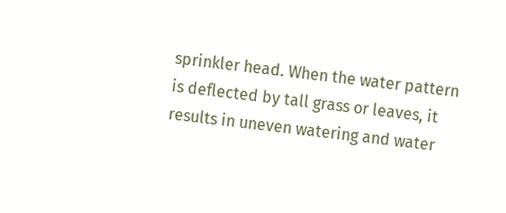sprinkler head. When the water pattern is deflected by tall grass or leaves, it results in uneven watering and water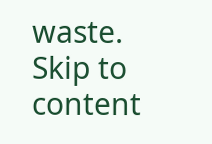waste.
Skip to content